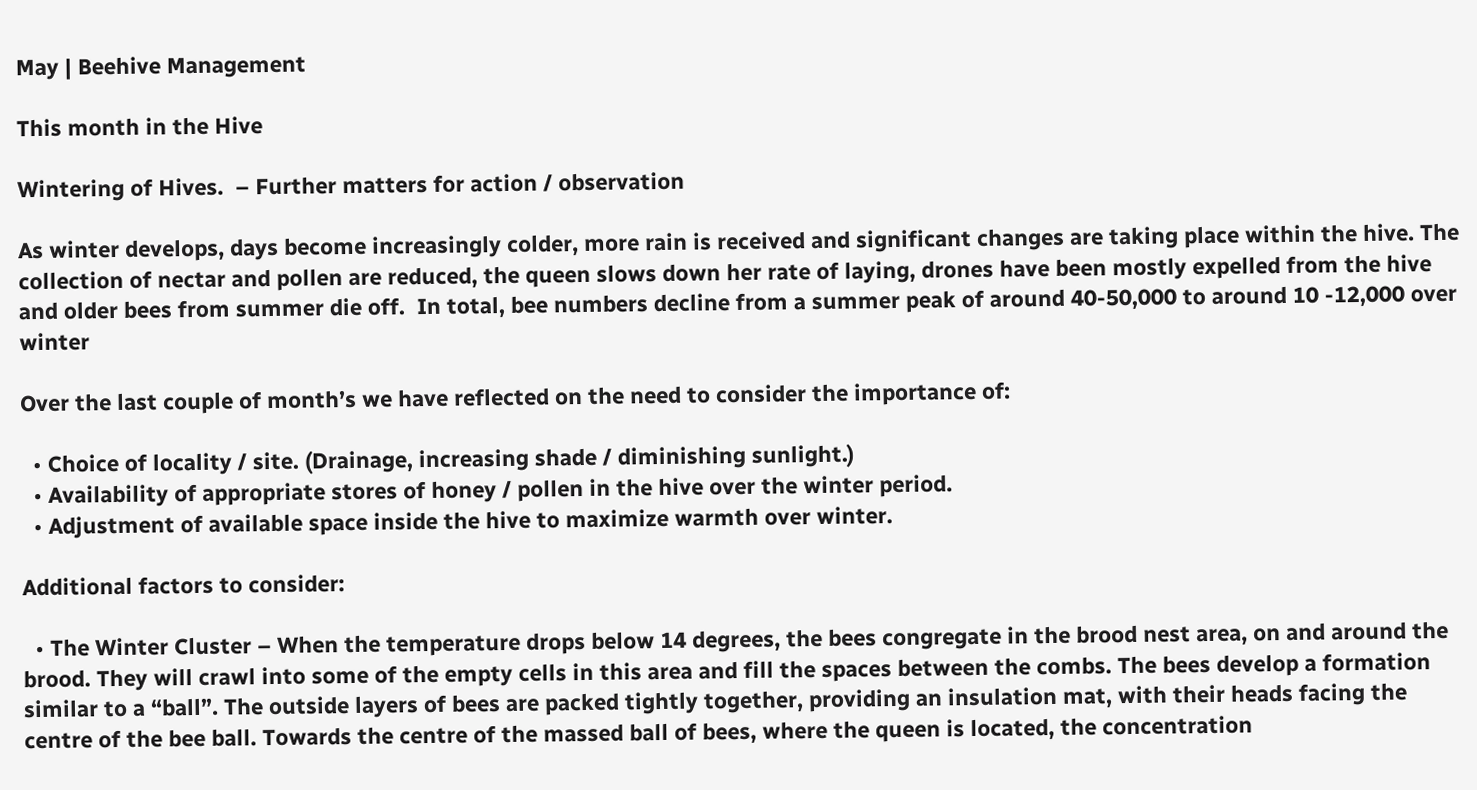May | Beehive Management

This month in the Hive

Wintering of Hives.  – Further matters for action / observation

As winter develops, days become increasingly colder, more rain is received and significant changes are taking place within the hive. The collection of nectar and pollen are reduced, the queen slows down her rate of laying, drones have been mostly expelled from the hive and older bees from summer die off.  In total, bee numbers decline from a summer peak of around 40-50,000 to around 10 -12,000 over winter

Over the last couple of month’s we have reflected on the need to consider the importance of:

  • Choice of locality / site. (Drainage, increasing shade / diminishing sunlight.)
  • Availability of appropriate stores of honey / pollen in the hive over the winter period.
  • Adjustment of available space inside the hive to maximize warmth over winter.

Additional factors to consider:

  • The Winter Cluster – When the temperature drops below 14 degrees, the bees congregate in the brood nest area, on and around the brood. They will crawl into some of the empty cells in this area and fill the spaces between the combs. The bees develop a formation similar to a “ball”. The outside layers of bees are packed tightly together, providing an insulation mat, with their heads facing the centre of the bee ball. Towards the centre of the massed ball of bees, where the queen is located, the concentration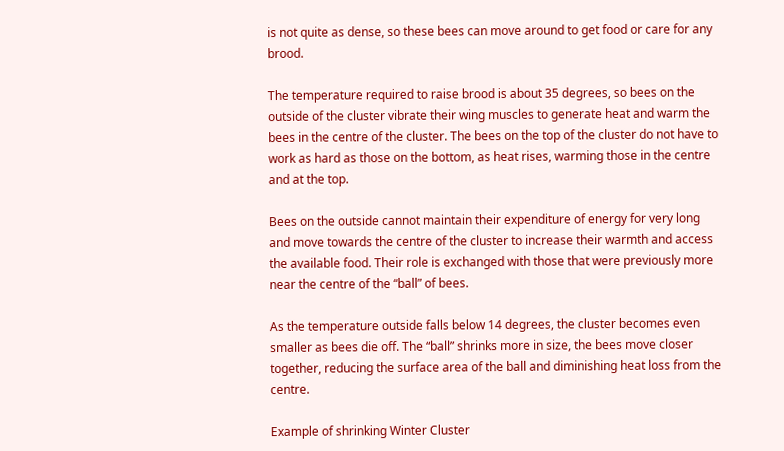is not quite as dense, so these bees can move around to get food or care for any brood.

The temperature required to raise brood is about 35 degrees, so bees on the outside of the cluster vibrate their wing muscles to generate heat and warm the bees in the centre of the cluster. The bees on the top of the cluster do not have to work as hard as those on the bottom, as heat rises, warming those in the centre and at the top.

Bees on the outside cannot maintain their expenditure of energy for very long and move towards the centre of the cluster to increase their warmth and access the available food. Their role is exchanged with those that were previously more near the centre of the “ball” of bees.

As the temperature outside falls below 14 degrees, the cluster becomes even smaller as bees die off. The “ball” shrinks more in size, the bees move closer together, reducing the surface area of the ball and diminishing heat loss from the centre.

Example of shrinking Winter Cluster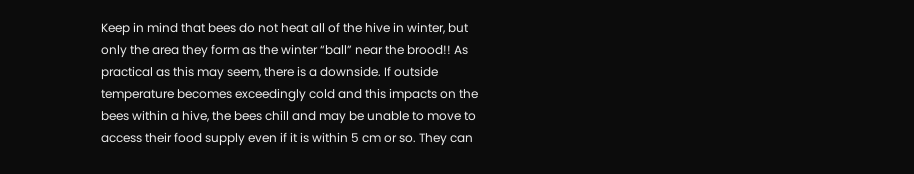Keep in mind that bees do not heat all of the hive in winter, but only the area they form as the winter “ball” near the brood!! As practical as this may seem, there is a downside. If outside temperature becomes exceedingly cold and this impacts on the bees within a hive, the bees chill and may be unable to move to access their food supply even if it is within 5 cm or so. They can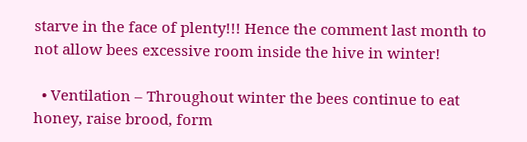starve in the face of plenty!!! Hence the comment last month to not allow bees excessive room inside the hive in winter!

  • Ventilation – Throughout winter the bees continue to eat honey, raise brood, form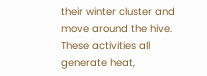their winter cluster and move around the hive. These activities all generate heat,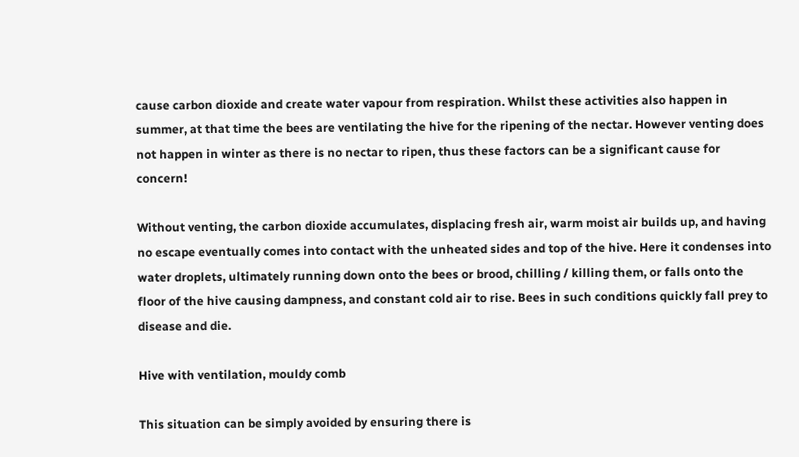cause carbon dioxide and create water vapour from respiration. Whilst these activities also happen in summer, at that time the bees are ventilating the hive for the ripening of the nectar. However venting does not happen in winter as there is no nectar to ripen, thus these factors can be a significant cause for concern!

Without venting, the carbon dioxide accumulates, displacing fresh air, warm moist air builds up, and having no escape eventually comes into contact with the unheated sides and top of the hive. Here it condenses into water droplets, ultimately running down onto the bees or brood, chilling / killing them, or falls onto the floor of the hive causing dampness, and constant cold air to rise. Bees in such conditions quickly fall prey to disease and die.

Hive with ventilation, mouldy comb

This situation can be simply avoided by ensuring there is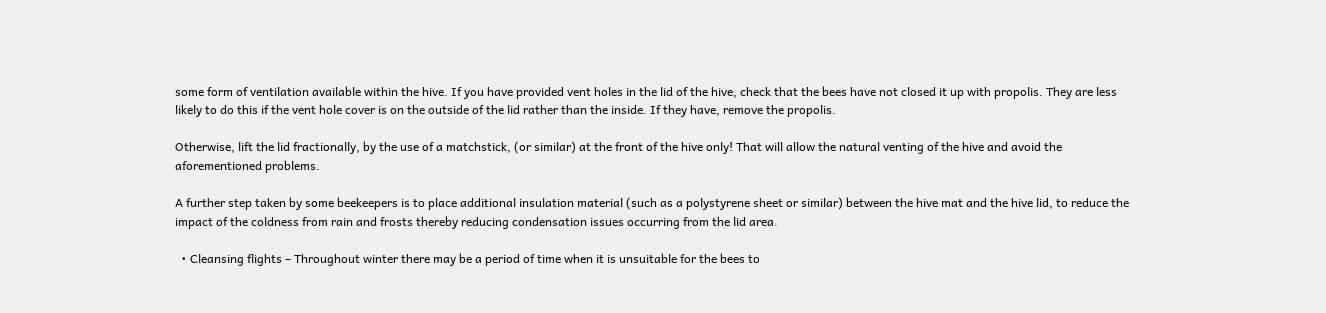some form of ventilation available within the hive. If you have provided vent holes in the lid of the hive, check that the bees have not closed it up with propolis. They are less likely to do this if the vent hole cover is on the outside of the lid rather than the inside. If they have, remove the propolis.

Otherwise, lift the lid fractionally, by the use of a matchstick, (or similar) at the front of the hive only! That will allow the natural venting of the hive and avoid the aforementioned problems.

A further step taken by some beekeepers is to place additional insulation material (such as a polystyrene sheet or similar) between the hive mat and the hive lid, to reduce the impact of the coldness from rain and frosts thereby reducing condensation issues occurring from the lid area.

  • Cleansing flights – Throughout winter there may be a period of time when it is unsuitable for the bees to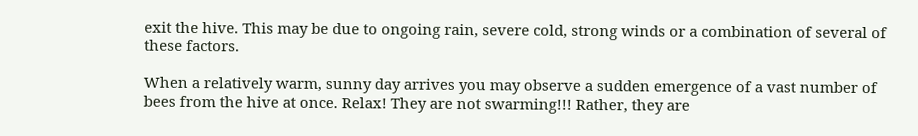exit the hive. This may be due to ongoing rain, severe cold, strong winds or a combination of several of these factors.

When a relatively warm, sunny day arrives you may observe a sudden emergence of a vast number of bees from the hive at once. Relax! They are not swarming!!! Rather, they are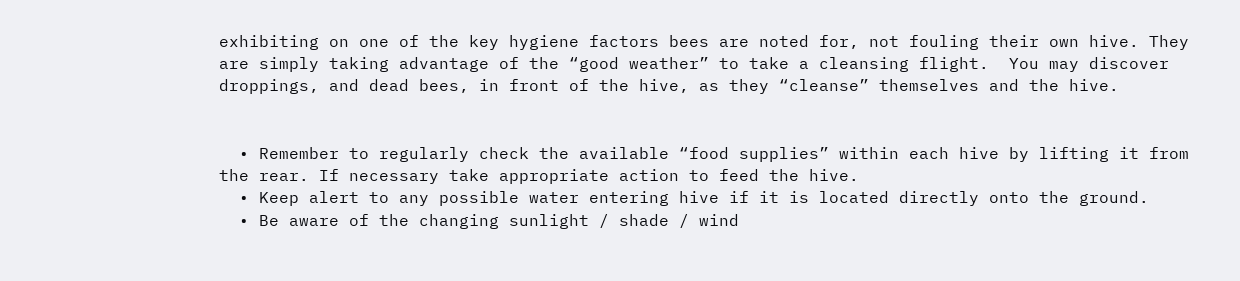exhibiting on one of the key hygiene factors bees are noted for, not fouling their own hive. They are simply taking advantage of the “good weather” to take a cleansing flight.  You may discover droppings, and dead bees, in front of the hive, as they “cleanse” themselves and the hive.


  • Remember to regularly check the available “food supplies” within each hive by lifting it from the rear. If necessary take appropriate action to feed the hive.
  • Keep alert to any possible water entering hive if it is located directly onto the ground.
  • Be aware of the changing sunlight / shade / wind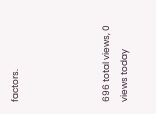factors.




696 total views, 0 views today